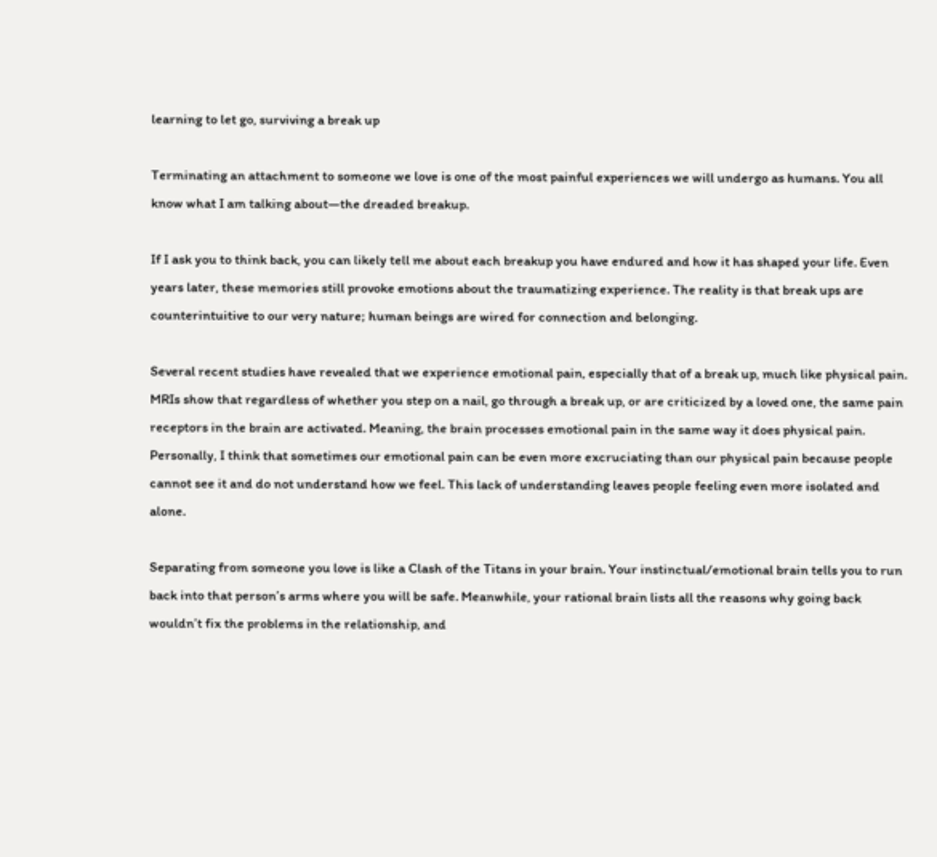learning to let go, surviving a break up

Terminating an attachment to someone we love is one of the most painful experiences we will undergo as humans. You all know what I am talking about—the dreaded breakup.

If I ask you to think back, you can likely tell me about each breakup you have endured and how it has shaped your life. Even years later, these memories still provoke emotions about the traumatizing experience. The reality is that break ups are counterintuitive to our very nature; human beings are wired for connection and belonging.

Several recent studies have revealed that we experience emotional pain, especially that of a break up, much like physical pain. MRIs show that regardless of whether you step on a nail, go through a break up, or are criticized by a loved one, the same pain receptors in the brain are activated. Meaning, the brain processes emotional pain in the same way it does physical pain. Personally, I think that sometimes our emotional pain can be even more excruciating than our physical pain because people cannot see it and do not understand how we feel. This lack of understanding leaves people feeling even more isolated and alone.

Separating from someone you love is like a Clash of the Titans in your brain. Your instinctual/emotional brain tells you to run back into that person’s arms where you will be safe. Meanwhile, your rational brain lists all the reasons why going back wouldn’t fix the problems in the relationship, and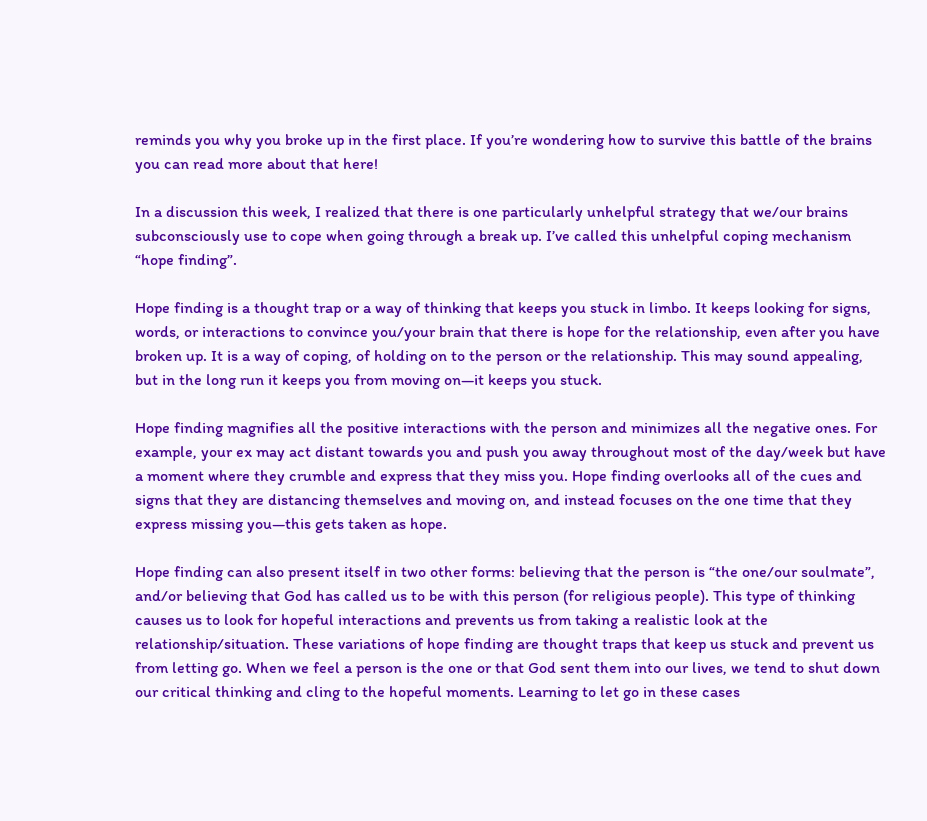reminds you why you broke up in the first place. If you’re wondering how to survive this battle of the brains you can read more about that here!

In a discussion this week, I realized that there is one particularly unhelpful strategy that we/our brains subconsciously use to cope when going through a break up. I’ve called this unhelpful coping mechanism “hope finding”.

Hope finding is a thought trap or a way of thinking that keeps you stuck in limbo. It keeps looking for signs, words, or interactions to convince you/your brain that there is hope for the relationship, even after you have broken up. It is a way of coping, of holding on to the person or the relationship. This may sound appealing, but in the long run it keeps you from moving on—it keeps you stuck.

Hope finding magnifies all the positive interactions with the person and minimizes all the negative ones. For example, your ex may act distant towards you and push you away throughout most of the day/week but have a moment where they crumble and express that they miss you. Hope finding overlooks all of the cues and signs that they are distancing themselves and moving on, and instead focuses on the one time that they express missing you—this gets taken as hope.

Hope finding can also present itself in two other forms: believing that the person is “the one/our soulmate”, and/or believing that God has called us to be with this person (for religious people). This type of thinking causes us to look for hopeful interactions and prevents us from taking a realistic look at the relationship/situation. These variations of hope finding are thought traps that keep us stuck and prevent us from letting go. When we feel a person is the one or that God sent them into our lives, we tend to shut down our critical thinking and cling to the hopeful moments. Learning to let go in these cases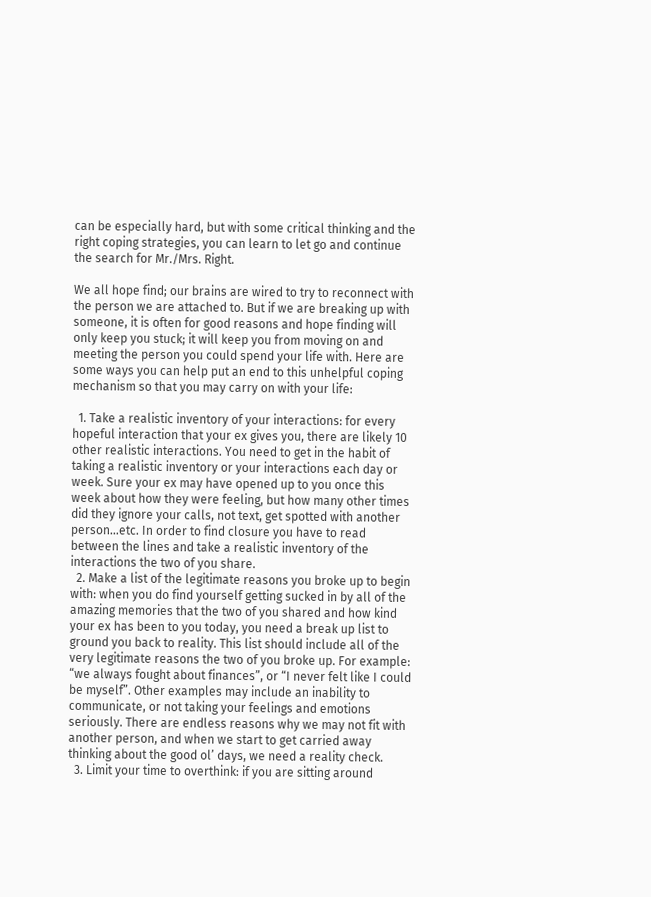can be especially hard, but with some critical thinking and the right coping strategies, you can learn to let go and continue the search for Mr./Mrs. Right.

We all hope find; our brains are wired to try to reconnect with the person we are attached to. But if we are breaking up with someone, it is often for good reasons and hope finding will only keep you stuck; it will keep you from moving on and meeting the person you could spend your life with. Here are some ways you can help put an end to this unhelpful coping mechanism so that you may carry on with your life:

  1. Take a realistic inventory of your interactions: for every hopeful interaction that your ex gives you, there are likely 10 other realistic interactions. You need to get in the habit of taking a realistic inventory or your interactions each day or week. Sure your ex may have opened up to you once this week about how they were feeling, but how many other times did they ignore your calls, not text, get spotted with another person…etc. In order to find closure you have to read between the lines and take a realistic inventory of the interactions the two of you share.
  2. Make a list of the legitimate reasons you broke up to begin with: when you do find yourself getting sucked in by all of the amazing memories that the two of you shared and how kind your ex has been to you today, you need a break up list to ground you back to reality. This list should include all of the very legitimate reasons the two of you broke up. For example: “we always fought about finances”, or “I never felt like I could be myself”. Other examples may include an inability to communicate, or not taking your feelings and emotions seriously. There are endless reasons why we may not fit with another person, and when we start to get carried away thinking about the good ol’ days, we need a reality check.
  3. Limit your time to overthink: if you are sitting around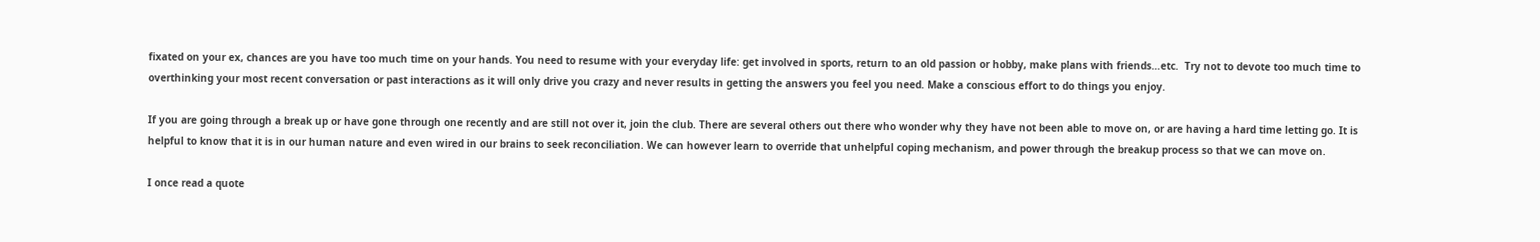fixated on your ex, chances are you have too much time on your hands. You need to resume with your everyday life: get involved in sports, return to an old passion or hobby, make plans with friends…etc.  Try not to devote too much time to overthinking your most recent conversation or past interactions as it will only drive you crazy and never results in getting the answers you feel you need. Make a conscious effort to do things you enjoy.

If you are going through a break up or have gone through one recently and are still not over it, join the club. There are several others out there who wonder why they have not been able to move on, or are having a hard time letting go. It is helpful to know that it is in our human nature and even wired in our brains to seek reconciliation. We can however learn to override that unhelpful coping mechanism, and power through the breakup process so that we can move on.

I once read a quote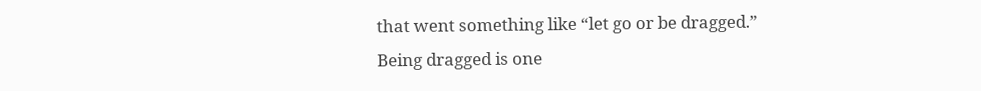that went something like “let go or be dragged.” Being dragged is one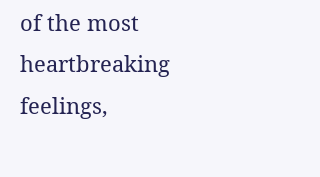of the most heartbreaking feelings,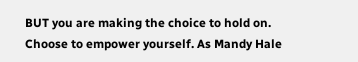BUT you are making the choice to hold on. Choose to empower yourself. As Mandy Hale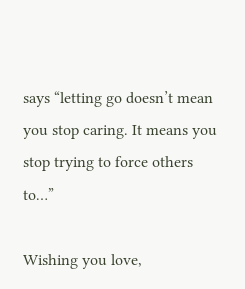says “letting go doesn’t mean you stop caring. It means you stop trying to force others to…”

Wishing you love,